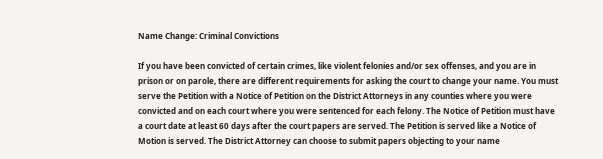Name Change: Criminal Convictions

If you have been convicted of certain crimes, like violent felonies and/or sex offenses, and you are in prison or on parole, there are different requirements for asking the court to change your name. You must serve the Petition with a Notice of Petition on the District Attorneys in any counties where you were convicted and on each court where you were sentenced for each felony. The Notice of Petition must have a court date at least 60 days after the court papers are served. The Petition is served like a Notice of Motion is served. The District Attorney can choose to submit papers objecting to your name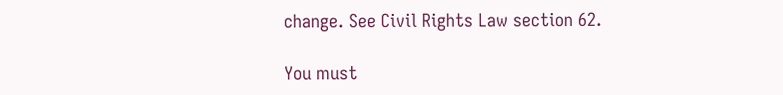change. See Civil Rights Law section 62.

You must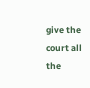give the court all the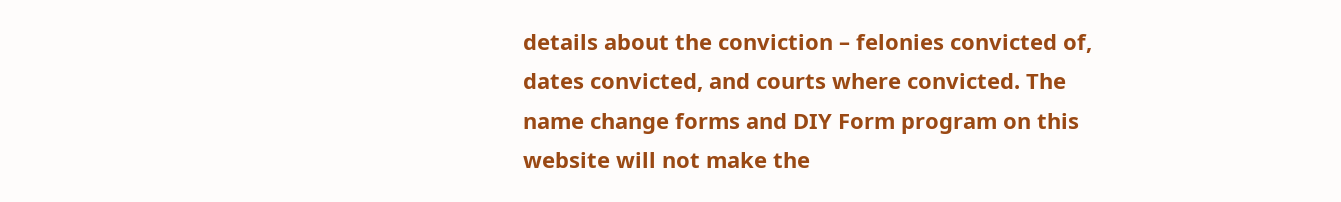details about the conviction – felonies convicted of, dates convicted, and courts where convicted. The name change forms and DIY Form program on this website will not make the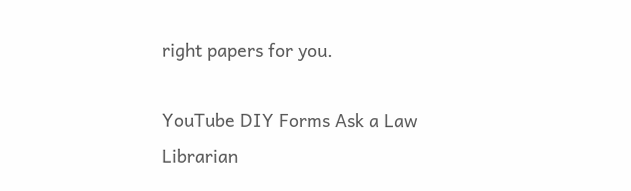right papers for you.

YouTube DIY Forms Ask a Law Librarian